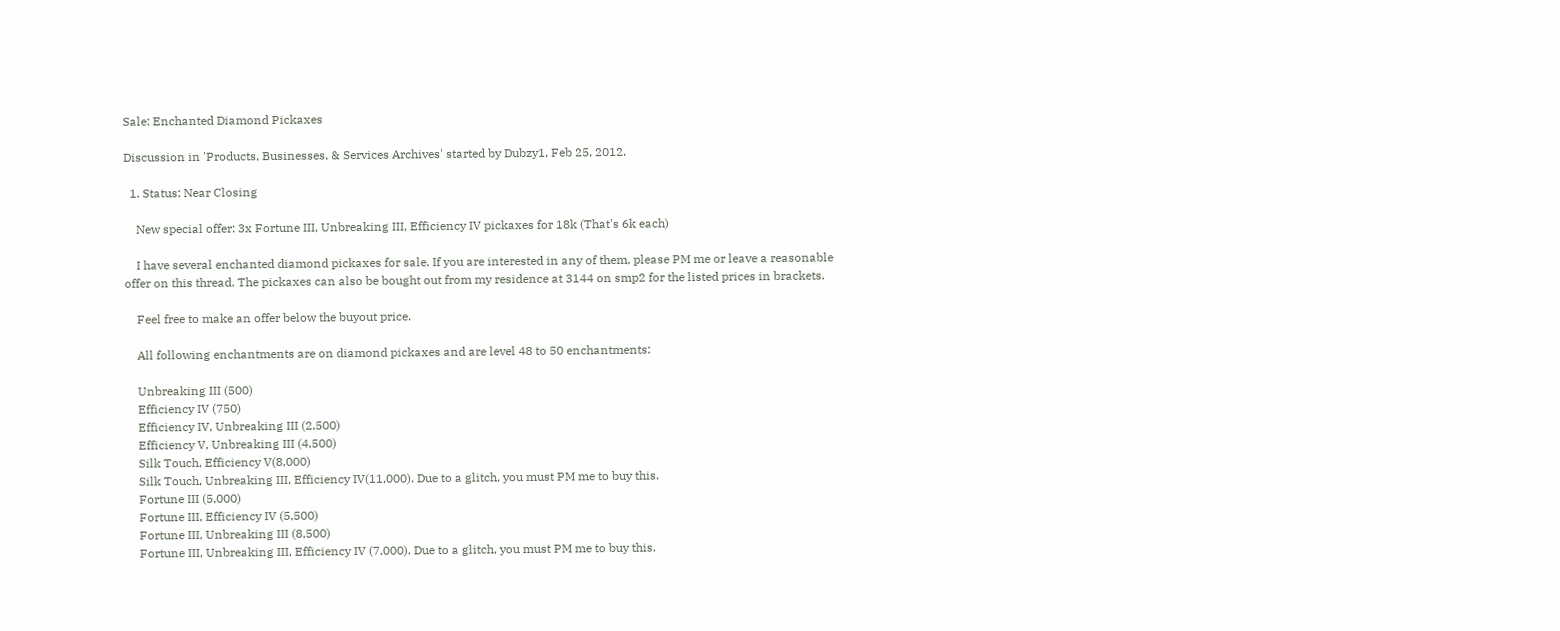Sale: Enchanted Diamond Pickaxes

Discussion in 'Products, Businesses, & Services Archives' started by Dubzy1, Feb 25, 2012.

  1. Status: Near Closing

    New special offer: 3x Fortune III, Unbreaking III, Efficiency IV pickaxes for 18k (That's 6k each)

    I have several enchanted diamond pickaxes for sale. If you are interested in any of them, please PM me or leave a reasonable offer on this thread. The pickaxes can also be bought out from my residence at 3144 on smp2 for the listed prices in brackets.

    Feel free to make an offer below the buyout price.

    All following enchantments are on diamond pickaxes and are level 48 to 50 enchantments:

    Unbreaking III (500)
    Efficiency IV (750)
    Efficiency IV, Unbreaking III (2,500)
    Efficiency V, Unbreaking III (4,500)
    Silk Touch, Efficiency V(8,000)
    Silk Touch, Unbreaking III, Efficiency IV(11,000). Due to a glitch, you must PM me to buy this.
    Fortune III (5,000)
    Fortune III, Efficiency IV (5,500)
    Fortune III, Unbreaking III (8,500)
    Fortune III, Unbreaking III, Efficiency IV (7,000). Due to a glitch, you must PM me to buy this.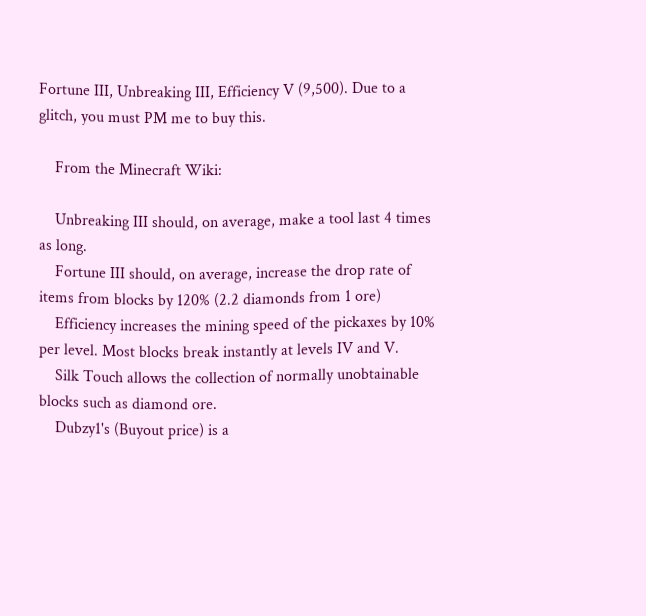Fortune III, Unbreaking III, Efficiency V (9,500). Due to a glitch, you must PM me to buy this.

    From the Minecraft Wiki:

    Unbreaking III should, on average, make a tool last 4 times as long.
    Fortune III should, on average, increase the drop rate of items from blocks by 120% (2.2 diamonds from 1 ore)
    Efficiency increases the mining speed of the pickaxes by 10% per level. Most blocks break instantly at levels IV and V.
    Silk Touch allows the collection of normally unobtainable blocks such as diamond ore.
    Dubzy1's (Buyout price) is a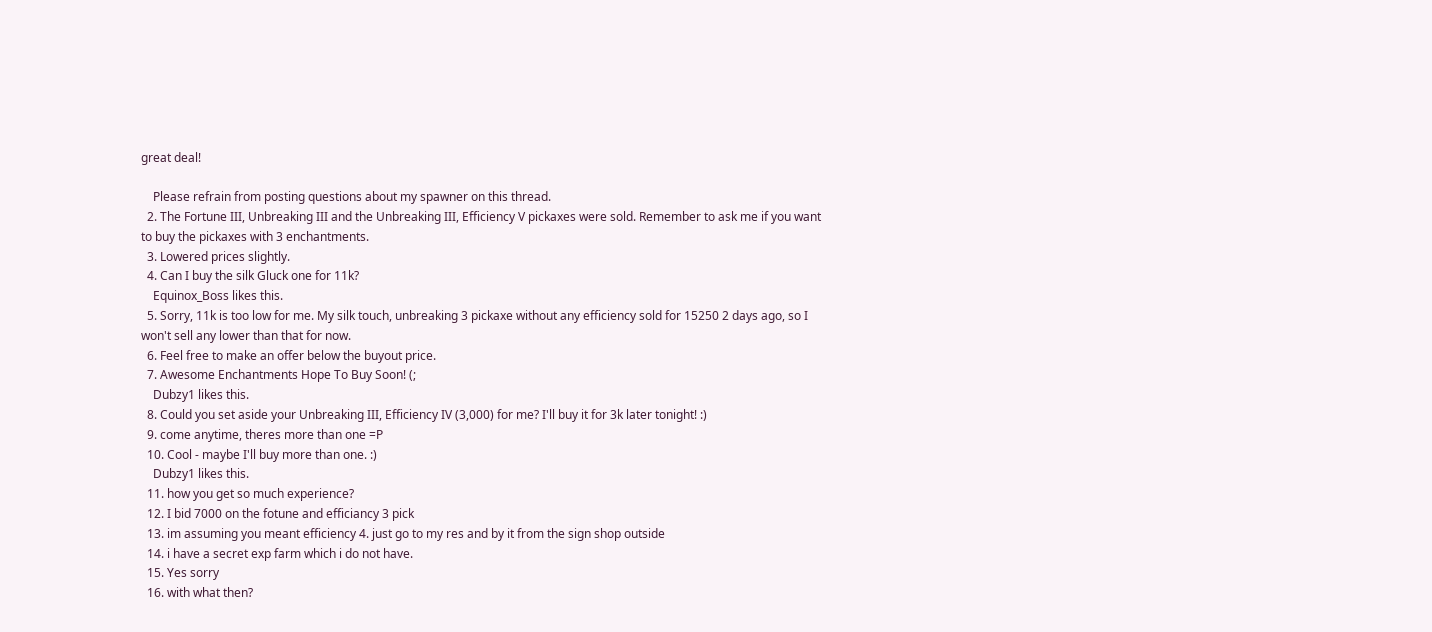great deal!

    Please refrain from posting questions about my spawner on this thread.
  2. The Fortune III, Unbreaking III and the Unbreaking III, Efficiency V pickaxes were sold. Remember to ask me if you want to buy the pickaxes with 3 enchantments.
  3. Lowered prices slightly.
  4. Can I buy the silk Gluck one for 11k?
    Equinox_Boss likes this.
  5. Sorry, 11k is too low for me. My silk touch, unbreaking 3 pickaxe without any efficiency sold for 15250 2 days ago, so I won't sell any lower than that for now.
  6. Feel free to make an offer below the buyout price.
  7. Awesome Enchantments Hope To Buy Soon! (;
    Dubzy1 likes this.
  8. Could you set aside your Unbreaking III, Efficiency IV (3,000) for me? I'll buy it for 3k later tonight! :)
  9. come anytime, theres more than one =P
  10. Cool - maybe I'll buy more than one. :)
    Dubzy1 likes this.
  11. how you get so much experience?
  12. I bid 7000 on the fotune and efficiancy 3 pick
  13. im assuming you meant efficiency 4. just go to my res and by it from the sign shop outside
  14. i have a secret exp farm which i do not have.
  15. Yes sorry
  16. with what then?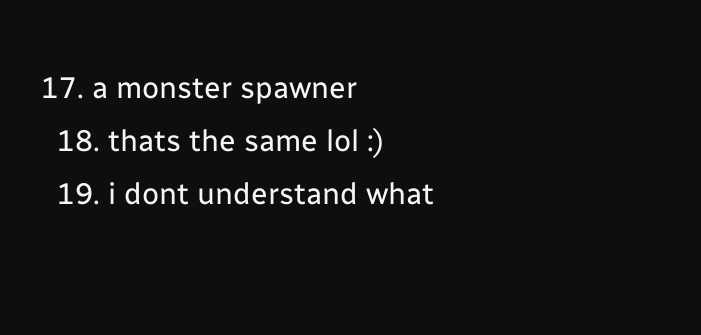17. a monster spawner
  18. thats the same lol :)
  19. i dont understand what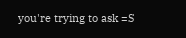you're trying to ask =S